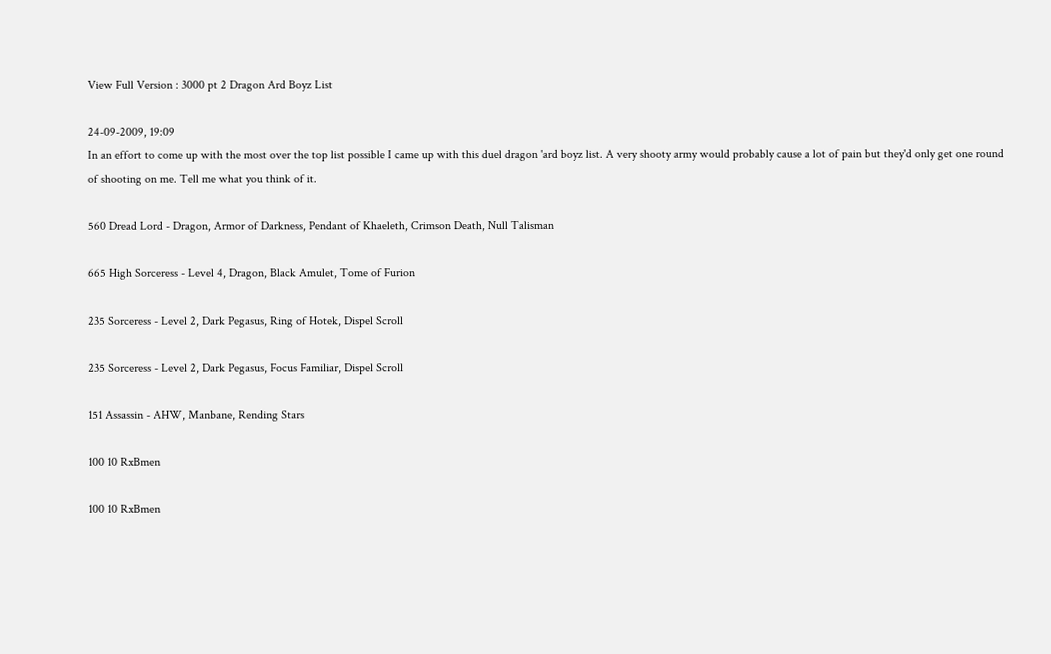View Full Version : 3000 pt 2 Dragon Ard Boyz List

24-09-2009, 19:09
In an effort to come up with the most over the top list possible I came up with this duel dragon 'ard boyz list. A very shooty army would probably cause a lot of pain but they'd only get one round of shooting on me. Tell me what you think of it.

560 Dread Lord - Dragon, Armor of Darkness, Pendant of Khaeleth, Crimson Death, Null Talisman

665 High Sorceress - Level 4, Dragon, Black Amulet, Tome of Furion

235 Sorceress - Level 2, Dark Pegasus, Ring of Hotek, Dispel Scroll

235 Sorceress - Level 2, Dark Pegasus, Focus Familiar, Dispel Scroll

151 Assassin - AHW, Manbane, Rending Stars

100 10 RxBmen

100 10 RxBmen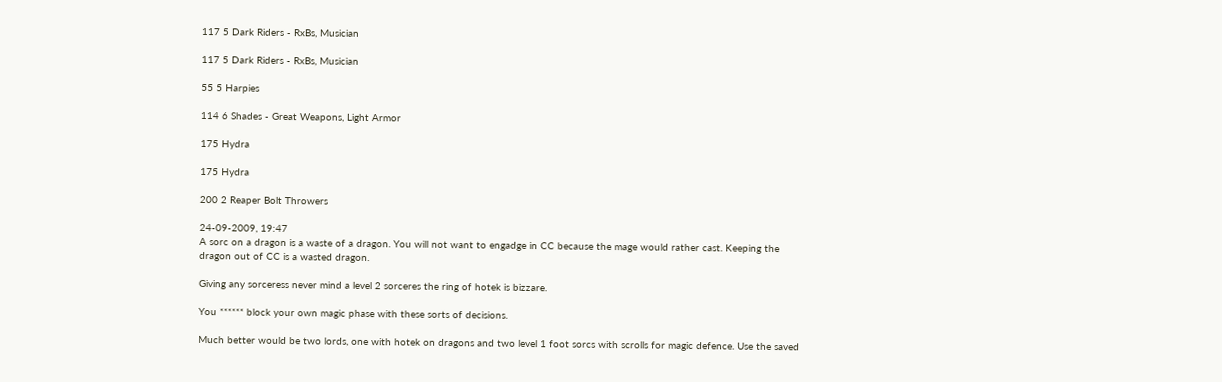117 5 Dark Riders - RxBs, Musician

117 5 Dark Riders - RxBs, Musician

55 5 Harpies

114 6 Shades - Great Weapons, Light Armor

175 Hydra

175 Hydra

200 2 Reaper Bolt Throwers

24-09-2009, 19:47
A sorc on a dragon is a waste of a dragon. You will not want to engadge in CC because the mage would rather cast. Keeping the dragon out of CC is a wasted dragon.

Giving any sorceress never mind a level 2 sorceres the ring of hotek is bizzare.

You ****** block your own magic phase with these sorts of decisions.

Much better would be two lords, one with hotek on dragons and two level 1 foot sorcs with scrolls for magic defence. Use the saved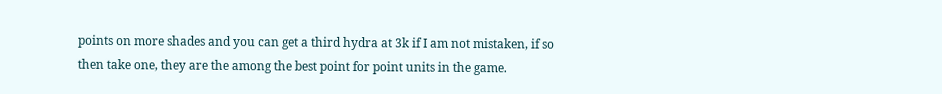points on more shades and you can get a third hydra at 3k if I am not mistaken, if so then take one, they are the among the best point for point units in the game.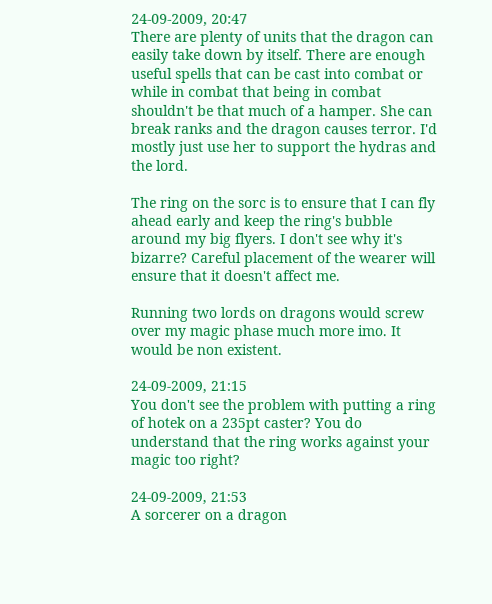24-09-2009, 20:47
There are plenty of units that the dragon can easily take down by itself. There are enough useful spells that can be cast into combat or while in combat that being in combat shouldn't be that much of a hamper. She can break ranks and the dragon causes terror. I'd mostly just use her to support the hydras and the lord.

The ring on the sorc is to ensure that I can fly ahead early and keep the ring's bubble around my big flyers. I don't see why it's bizarre? Careful placement of the wearer will ensure that it doesn't affect me.

Running two lords on dragons would screw over my magic phase much more imo. It would be non existent.

24-09-2009, 21:15
You don't see the problem with putting a ring of hotek on a 235pt caster? You do understand that the ring works against your magic too right?

24-09-2009, 21:53
A sorcerer on a dragon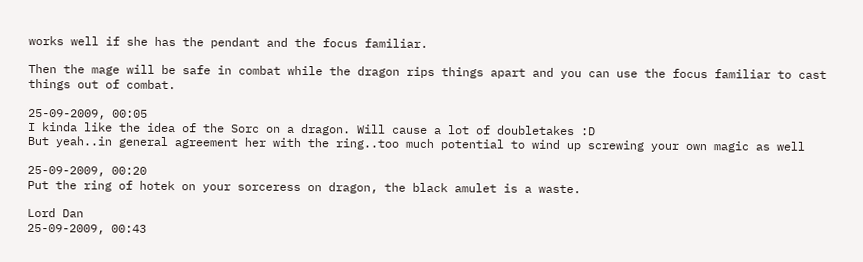works well if she has the pendant and the focus familiar.

Then the mage will be safe in combat while the dragon rips things apart and you can use the focus familiar to cast things out of combat.

25-09-2009, 00:05
I kinda like the idea of the Sorc on a dragon. Will cause a lot of doubletakes :D
But yeah..in general agreement her with the ring..too much potential to wind up screwing your own magic as well

25-09-2009, 00:20
Put the ring of hotek on your sorceress on dragon, the black amulet is a waste.

Lord Dan
25-09-2009, 00:43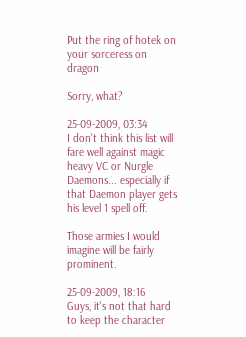Put the ring of hotek on your sorceress on dragon

Sorry, what?

25-09-2009, 03:34
I don't think this list will fare well against magic heavy VC or Nurgle Daemons... especially if that Daemon player gets his level 1 spell off.

Those armies I would imagine will be fairly prominent.

25-09-2009, 18:16
Guys, it's not that hard to keep the character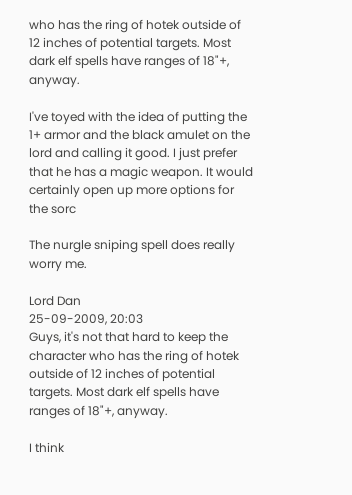who has the ring of hotek outside of 12 inches of potential targets. Most dark elf spells have ranges of 18"+, anyway.

I've toyed with the idea of putting the 1+ armor and the black amulet on the lord and calling it good. I just prefer that he has a magic weapon. It would certainly open up more options for the sorc

The nurgle sniping spell does really worry me.

Lord Dan
25-09-2009, 20:03
Guys, it's not that hard to keep the character who has the ring of hotek outside of 12 inches of potential targets. Most dark elf spells have ranges of 18"+, anyway.

I think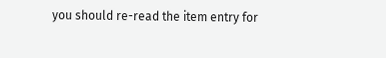you should re-read the item entry for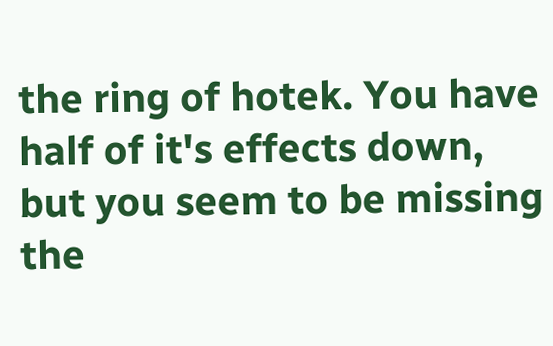the ring of hotek. You have half of it's effects down, but you seem to be missing the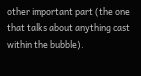other important part (the one that talks about anything cast within the bubble).